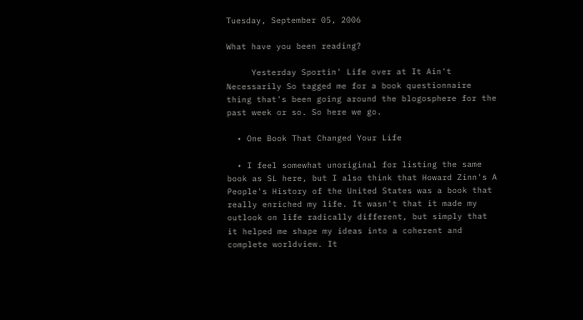Tuesday, September 05, 2006

What have you been reading?

     Yesterday Sportin' Life over at It Ain't Necessarily So tagged me for a book questionnaire thing that's been going around the blogosphere for the past week or so. So here we go.

  • One Book That Changed Your Life

  • I feel somewhat unoriginal for listing the same book as SL here, but I also think that Howard Zinn's A People's History of the United States was a book that really enriched my life. It wasn't that it made my outlook on life radically different, but simply that it helped me shape my ideas into a coherent and complete worldview. It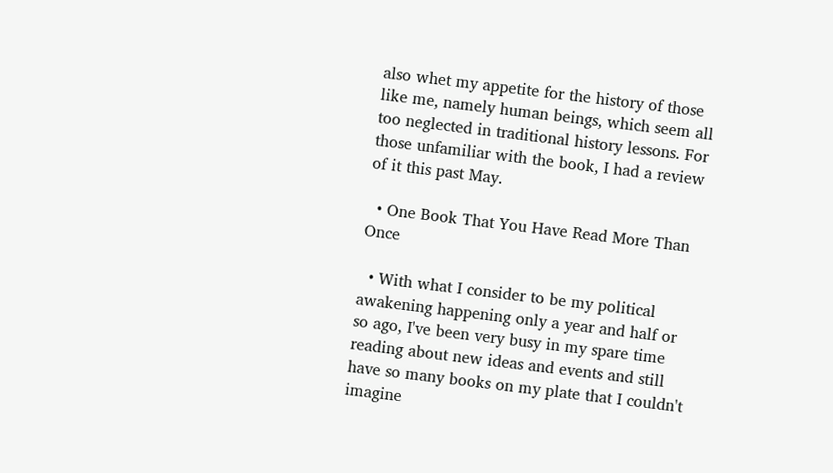also whet my appetite for the history of those like me, namely human beings, which seem all too neglected in traditional history lessons. For those unfamiliar with the book, I had a review of it this past May.

  • One Book That You Have Read More Than Once

  • With what I consider to be my political awakening happening only a year and half or so ago, I've been very busy in my spare time reading about new ideas and events and still have so many books on my plate that I couldn't imagine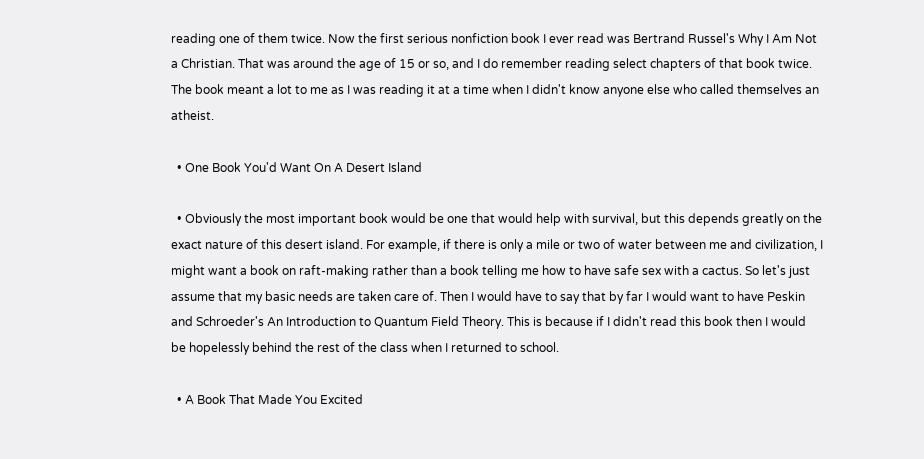reading one of them twice. Now the first serious nonfiction book I ever read was Bertrand Russel's Why I Am Not a Christian. That was around the age of 15 or so, and I do remember reading select chapters of that book twice. The book meant a lot to me as I was reading it at a time when I didn't know anyone else who called themselves an atheist.

  • One Book You'd Want On A Desert Island

  • Obviously the most important book would be one that would help with survival, but this depends greatly on the exact nature of this desert island. For example, if there is only a mile or two of water between me and civilization, I might want a book on raft-making rather than a book telling me how to have safe sex with a cactus. So let's just assume that my basic needs are taken care of. Then I would have to say that by far I would want to have Peskin and Schroeder's An Introduction to Quantum Field Theory. This is because if I didn't read this book then I would be hopelessly behind the rest of the class when I returned to school.

  • A Book That Made You Excited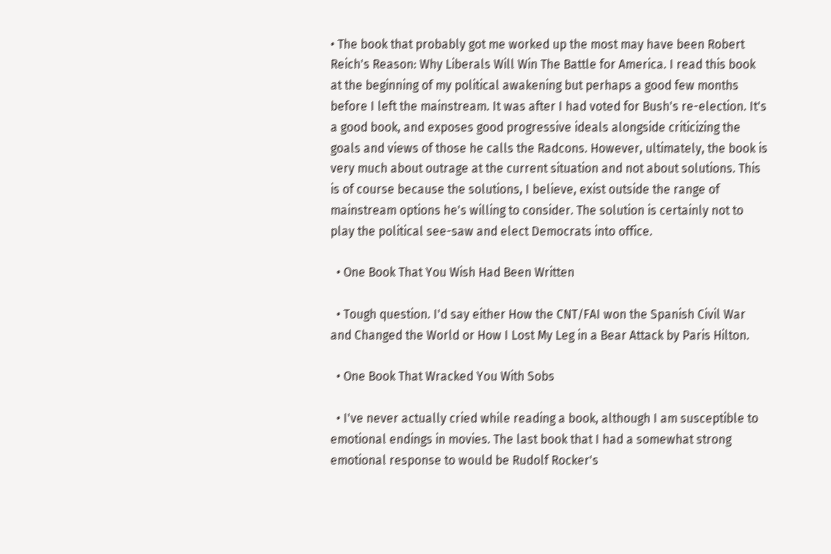• The book that probably got me worked up the most may have been Robert Reich's Reason: Why Liberals Will Win The Battle for America. I read this book at the beginning of my political awakening but perhaps a good few months before I left the mainstream. It was after I had voted for Bush's re-election. It's a good book, and exposes good progressive ideals alongside criticizing the goals and views of those he calls the Radcons. However, ultimately, the book is very much about outrage at the current situation and not about solutions. This is of course because the solutions, I believe, exist outside the range of mainstream options he's willing to consider. The solution is certainly not to play the political see-saw and elect Democrats into office.

  • One Book That You Wish Had Been Written

  • Tough question. I'd say either How the CNT/FAI won the Spanish Civil War and Changed the World or How I Lost My Leg in a Bear Attack by Paris Hilton.

  • One Book That Wracked You With Sobs

  • I've never actually cried while reading a book, although I am susceptible to emotional endings in movies. The last book that I had a somewhat strong emotional response to would be Rudolf Rocker's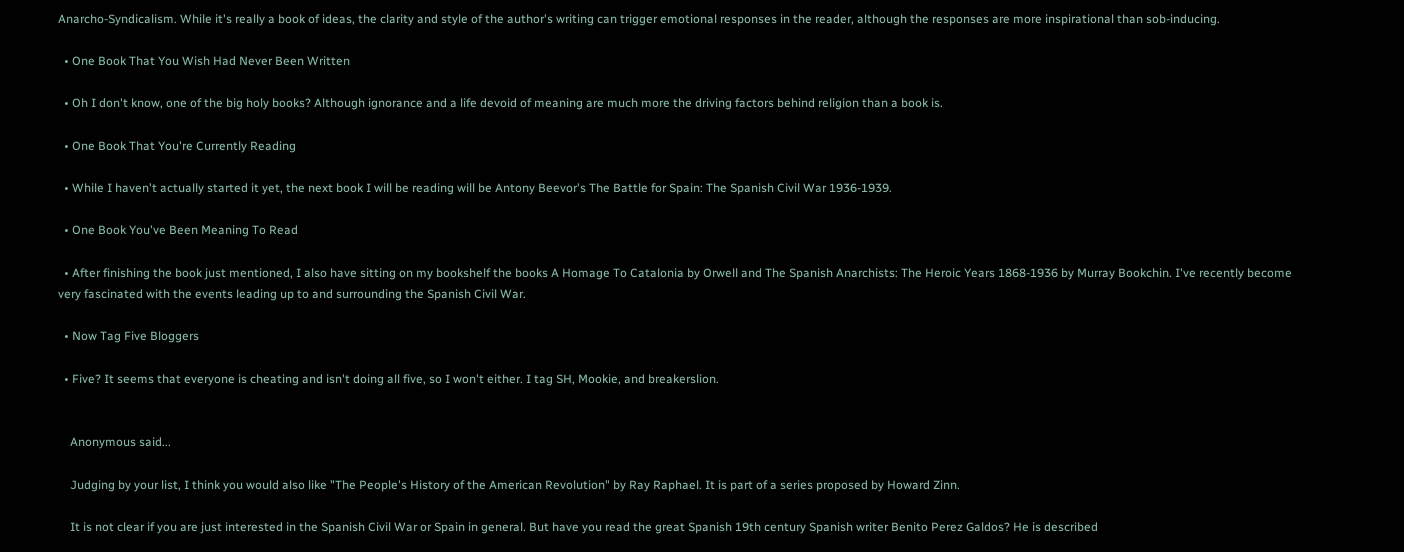Anarcho-Syndicalism. While it's really a book of ideas, the clarity and style of the author's writing can trigger emotional responses in the reader, although the responses are more inspirational than sob-inducing.

  • One Book That You Wish Had Never Been Written

  • Oh I don't know, one of the big holy books? Although ignorance and a life devoid of meaning are much more the driving factors behind religion than a book is.

  • One Book That You're Currently Reading

  • While I haven't actually started it yet, the next book I will be reading will be Antony Beevor's The Battle for Spain: The Spanish Civil War 1936-1939.

  • One Book You've Been Meaning To Read

  • After finishing the book just mentioned, I also have sitting on my bookshelf the books A Homage To Catalonia by Orwell and The Spanish Anarchists: The Heroic Years 1868-1936 by Murray Bookchin. I've recently become very fascinated with the events leading up to and surrounding the Spanish Civil War.

  • Now Tag Five Bloggers

  • Five? It seems that everyone is cheating and isn't doing all five, so I won't either. I tag SH, Mookie, and breakerslion.


    Anonymous said...

    Judging by your list, I think you would also like "The People's History of the American Revolution" by Ray Raphael. It is part of a series proposed by Howard Zinn.

    It is not clear if you are just interested in the Spanish Civil War or Spain in general. But have you read the great Spanish 19th century Spanish writer Benito Perez Galdos? He is described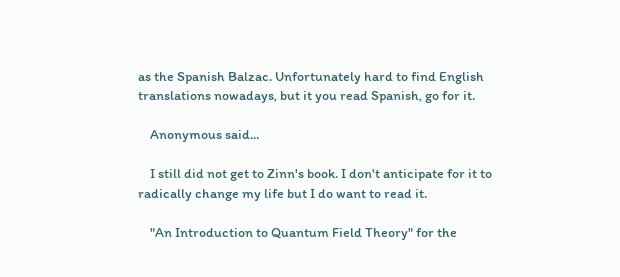as the Spanish Balzac. Unfortunately hard to find English translations nowadays, but it you read Spanish, go for it.

    Anonymous said...

    I still did not get to Zinn's book. I don't anticipate for it to radically change my life but I do want to read it.

    "An Introduction to Quantum Field Theory" for the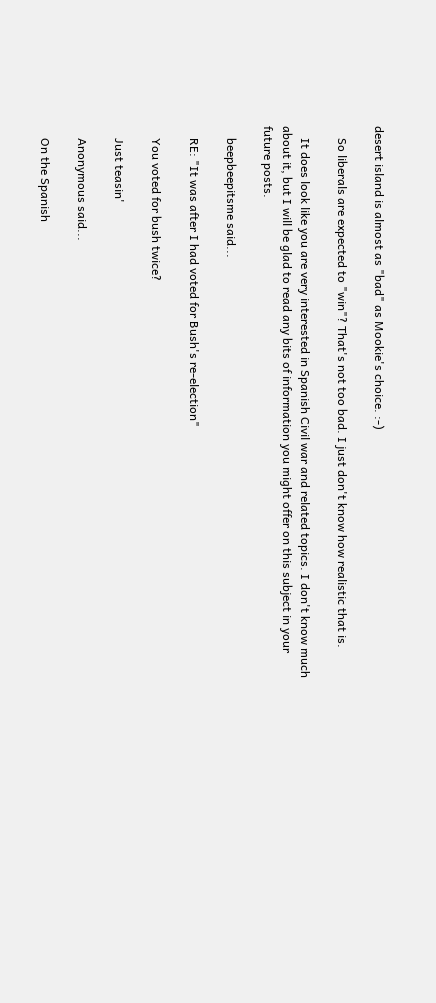desert island is almost as "bad" as Mookie's choice. :-)

    So liberals are expected to "win"? That's not too bad. I just don't know how realistic that is.

    It does look like you are very interested in Spanish Civil war and related topics. I don't know much about it, but I will be glad to read any bits of information you might offer on this subject in your future posts.

    beepbeepitsme said...

    RE: "It was after I had voted for Bush's re-election"

    You voted for bush twice?

    Just teasin'

    Anonymous said...

    On the Spanish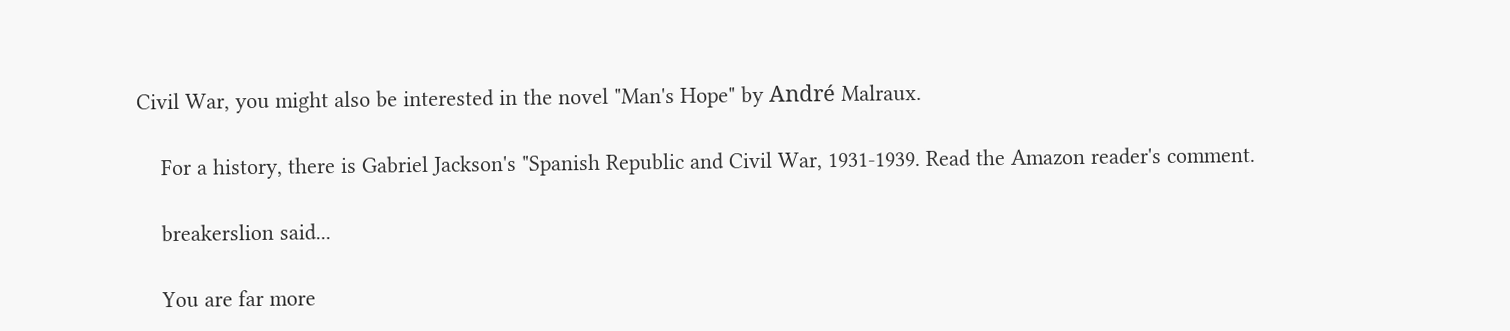Civil War, you might also be interested in the novel "Man's Hope" by André Malraux.

    For a history, there is Gabriel Jackson's "Spanish Republic and Civil War, 1931-1939. Read the Amazon reader's comment.

    breakerslion said...

    You are far more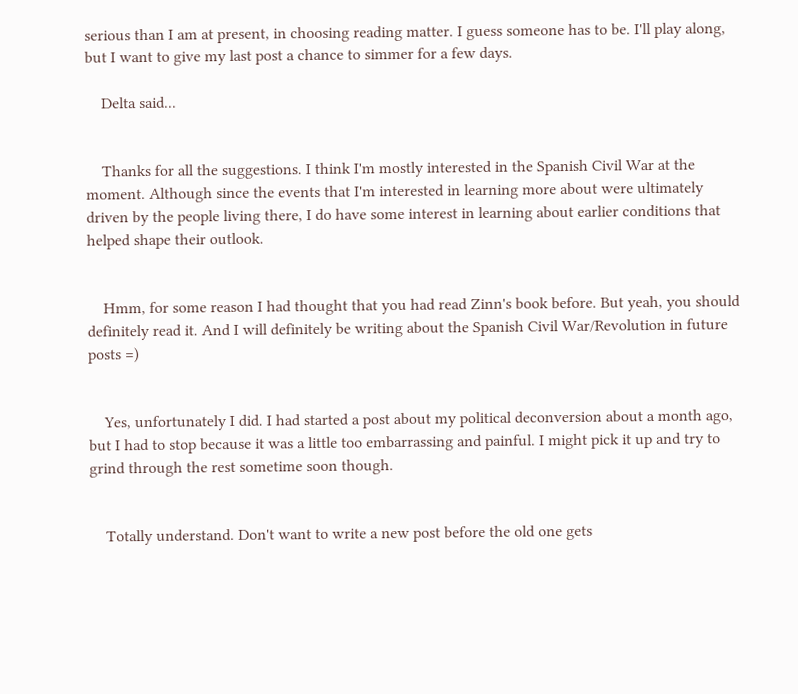serious than I am at present, in choosing reading matter. I guess someone has to be. I'll play along, but I want to give my last post a chance to simmer for a few days.

    Delta said...


    Thanks for all the suggestions. I think I'm mostly interested in the Spanish Civil War at the moment. Although since the events that I'm interested in learning more about were ultimately driven by the people living there, I do have some interest in learning about earlier conditions that helped shape their outlook.


    Hmm, for some reason I had thought that you had read Zinn's book before. But yeah, you should definitely read it. And I will definitely be writing about the Spanish Civil War/Revolution in future posts =)


    Yes, unfortunately I did. I had started a post about my political deconversion about a month ago, but I had to stop because it was a little too embarrassing and painful. I might pick it up and try to grind through the rest sometime soon though.


    Totally understand. Don't want to write a new post before the old one gets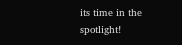its time in the spotlight!